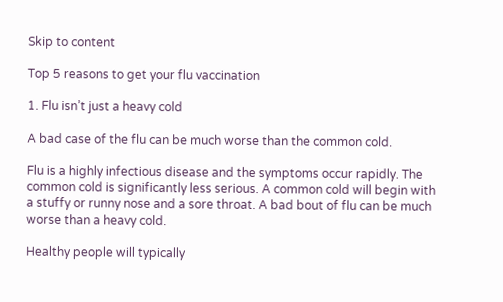Skip to content

Top 5 reasons to get your flu vaccination

1. Flu isn’t just a heavy cold

A bad case of the flu can be much worse than the common cold.

Flu is a highly infectious disease and the symptoms occur rapidly. The common cold is significantly less serious. A common cold will begin with a stuffy or runny nose and a sore throat. A bad bout of flu can be much worse than a heavy cold.

Healthy people will typically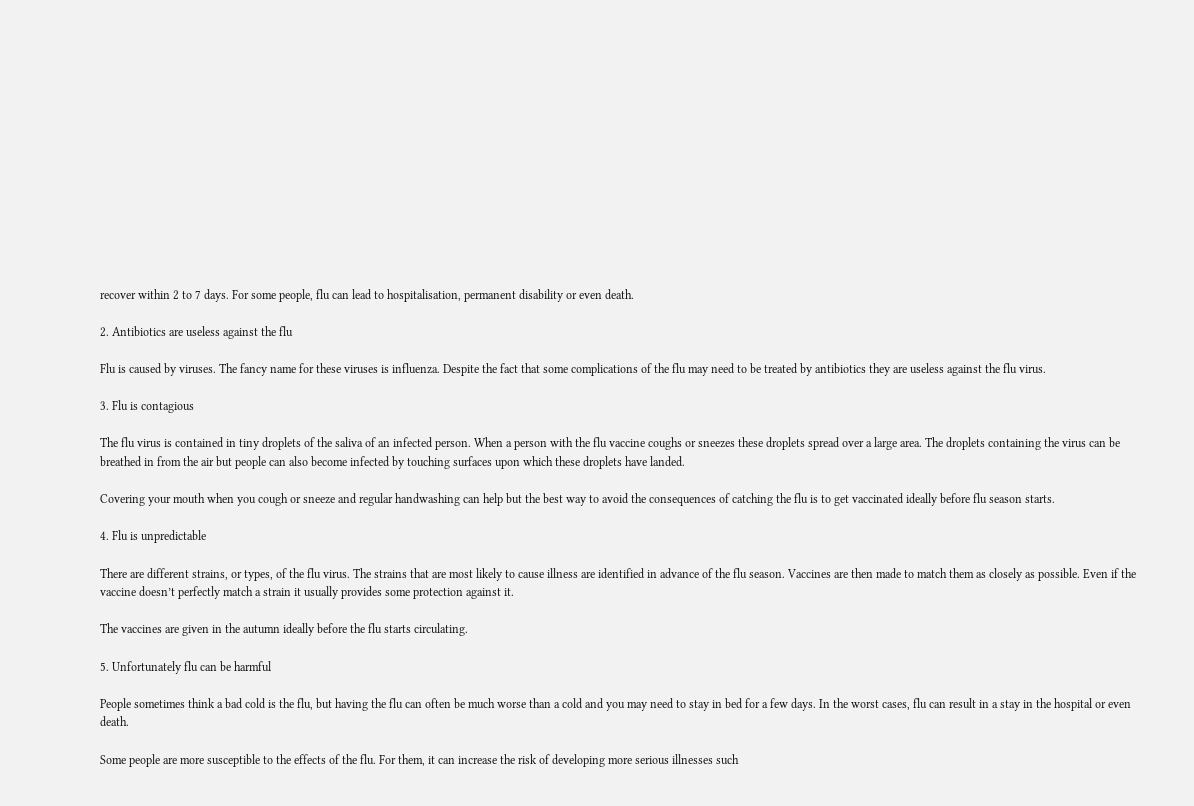recover within 2 to 7 days. For some people, flu can lead to hospitalisation, permanent disability or even death.

2. Antibiotics are useless against the flu

Flu is caused by viruses. The fancy name for these viruses is influenza. Despite the fact that some complications of the flu may need to be treated by antibiotics they are useless against the flu virus.

3. Flu is contagious

The flu virus is contained in tiny droplets of the saliva of an infected person. When a person with the flu vaccine coughs or sneezes these droplets spread over a large area. The droplets containing the virus can be breathed in from the air but people can also become infected by touching surfaces upon which these droplets have landed.

Covering your mouth when you cough or sneeze and regular handwashing can help but the best way to avoid the consequences of catching the flu is to get vaccinated ideally before flu season starts.

4. Flu is unpredictable

There are different strains, or types, of the flu virus. The strains that are most likely to cause illness are identified in advance of the flu season. Vaccines are then made to match them as closely as possible. Even if the vaccine doesn’t perfectly match a strain it usually provides some protection against it.

The vaccines are given in the autumn ideally before the flu starts circulating.

5. Unfortunately flu can be harmful

People sometimes think a bad cold is the flu, but having the flu can often be much worse than a cold and you may need to stay in bed for a few days. In the worst cases, flu can result in a stay in the hospital or even death.

Some people are more susceptible to the effects of the flu. For them, it can increase the risk of developing more serious illnesses such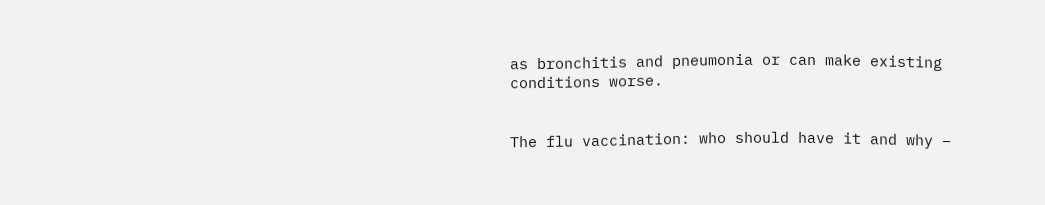as bronchitis and pneumonia or can make existing conditions worse.


The flu vaccination: who should have it and why –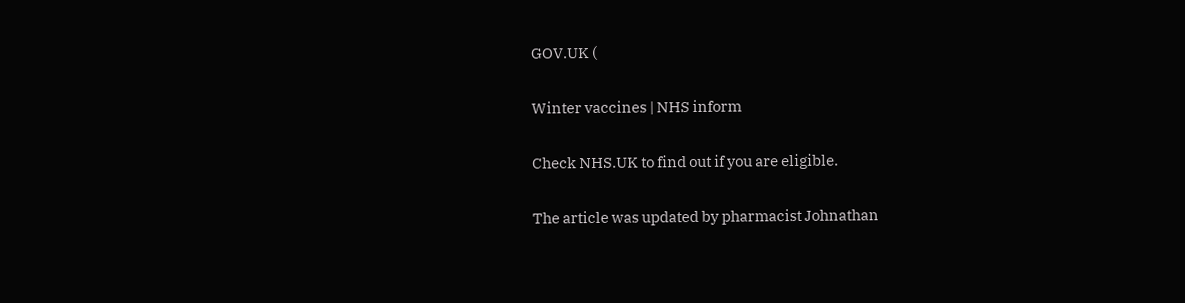GOV.UK (

Winter vaccines | NHS inform

Check NHS.UK to find out if you are eligible.

The article was updated by pharmacist Johnathan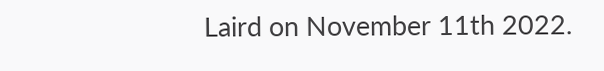Laird on November 11th 2022.